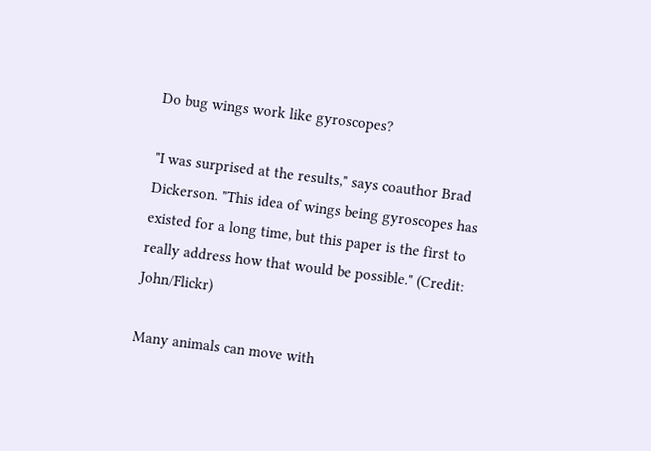Do bug wings work like gyroscopes?

"I was surprised at the results," says coauthor Brad Dickerson. "This idea of wings being gyroscopes has existed for a long time, but this paper is the first to really address how that would be possible." (Credit: John/Flickr)

Many animals can move with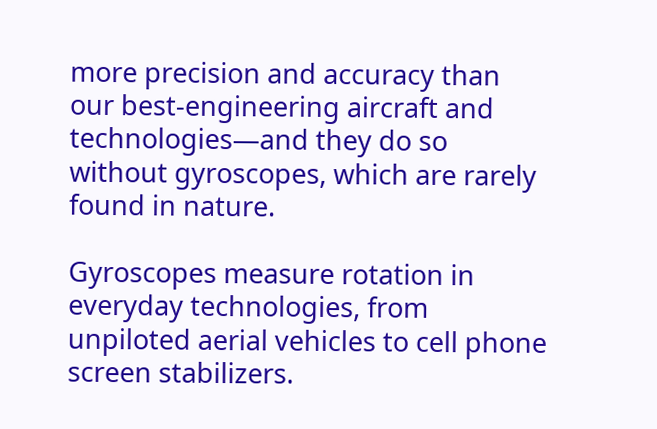more precision and accuracy than our best-engineering aircraft and technologies—and they do so without gyroscopes, which are rarely found in nature.

Gyroscopes measure rotation in everyday technologies, from unpiloted aerial vehicles to cell phone screen stabilizers.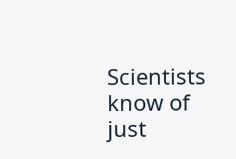Scientists know of just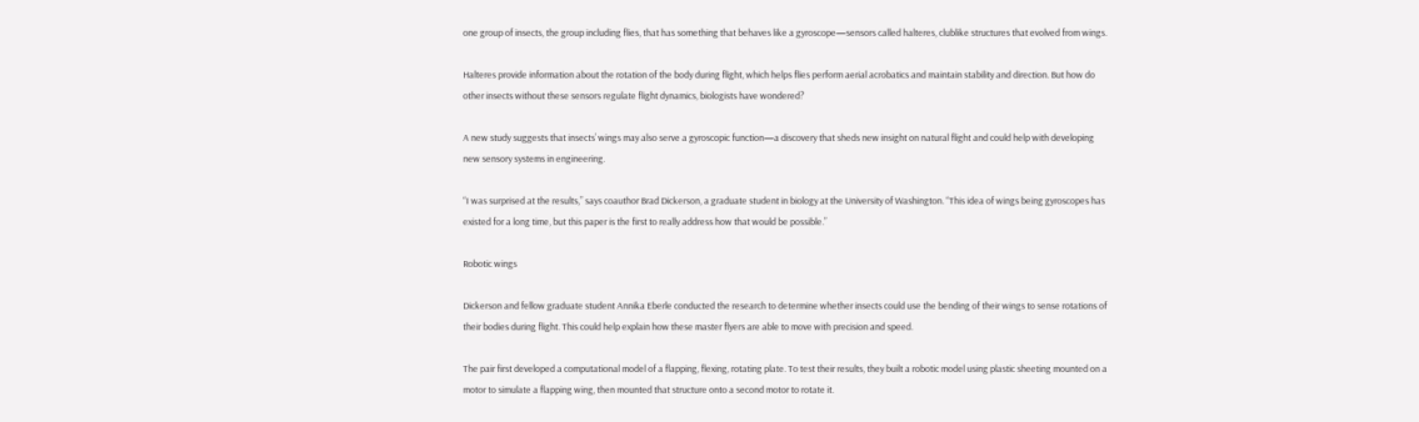one group of insects, the group including flies, that has something that behaves like a gyroscope—sensors called halteres, clublike structures that evolved from wings.

Halteres provide information about the rotation of the body during flight, which helps flies perform aerial acrobatics and maintain stability and direction. But how do other insects without these sensors regulate flight dynamics, biologists have wondered?

A new study suggests that insects’ wings may also serve a gyroscopic function—a discovery that sheds new insight on natural flight and could help with developing new sensory systems in engineering.

“I was surprised at the results,” says coauthor Brad Dickerson, a graduate student in biology at the University of Washington. “This idea of wings being gyroscopes has existed for a long time, but this paper is the first to really address how that would be possible.”

Robotic wings

Dickerson and fellow graduate student Annika Eberle conducted the research to determine whether insects could use the bending of their wings to sense rotations of their bodies during flight. This could help explain how these master flyers are able to move with precision and speed.

The pair first developed a computational model of a flapping, flexing, rotating plate. To test their results, they built a robotic model using plastic sheeting mounted on a motor to simulate a flapping wing, then mounted that structure onto a second motor to rotate it.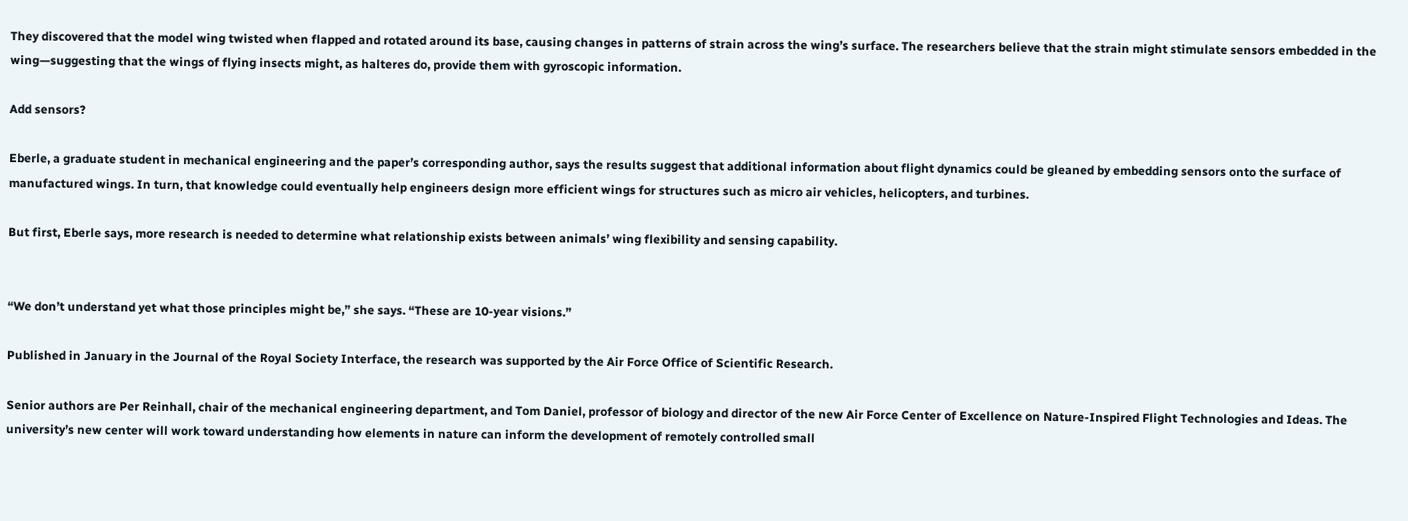They discovered that the model wing twisted when flapped and rotated around its base, causing changes in patterns of strain across the wing’s surface. The researchers believe that the strain might stimulate sensors embedded in the wing—suggesting that the wings of flying insects might, as halteres do, provide them with gyroscopic information.

Add sensors?

Eberle, a graduate student in mechanical engineering and the paper’s corresponding author, says the results suggest that additional information about flight dynamics could be gleaned by embedding sensors onto the surface of manufactured wings. In turn, that knowledge could eventually help engineers design more efficient wings for structures such as micro air vehicles, helicopters, and turbines.

But first, Eberle says, more research is needed to determine what relationship exists between animals’ wing flexibility and sensing capability.


“We don’t understand yet what those principles might be,” she says. “These are 10-year visions.”

Published in January in the Journal of the Royal Society Interface, the research was supported by the Air Force Office of Scientific Research.

Senior authors are Per Reinhall, chair of the mechanical engineering department, and Tom Daniel, professor of biology and director of the new Air Force Center of Excellence on Nature-Inspired Flight Technologies and Ideas. The university’s new center will work toward understanding how elements in nature can inform the development of remotely controlled small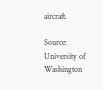aircraft.

Source: University of Washington